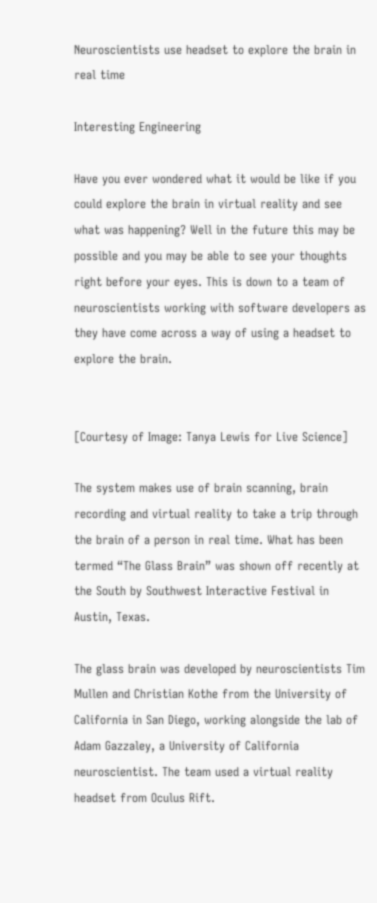Neuroscientists use headset to explore the brain in real time

Interesting Engineering

Have you ever wondered what it would be like if you could explore the brain in virtual reality and see what was happening? Well in the future this may be possible and you may be able to see your thoughts right before your eyes. This is down to a team of neuroscientists working with software developers as they have come across a way of using a headset to explore the brain.


[Courtesy of Image: Tanya Lewis for Live Science]

The system makes use of brain scanning, brain recording and virtual reality to take a trip through the brain of a person in real time. What has been termed “The Glass Brain” was shown off recently at the South by Southwest Interactive Festival in Austin, Texas.

The glass brain was developed by neuroscientists Tim Mullen and Christian Kothe from the University of California in San Diego, working alongside the lab of Adam Gazzaley, a University of California neuroscientist. The team used a virtual reality headset from Oculus Rift.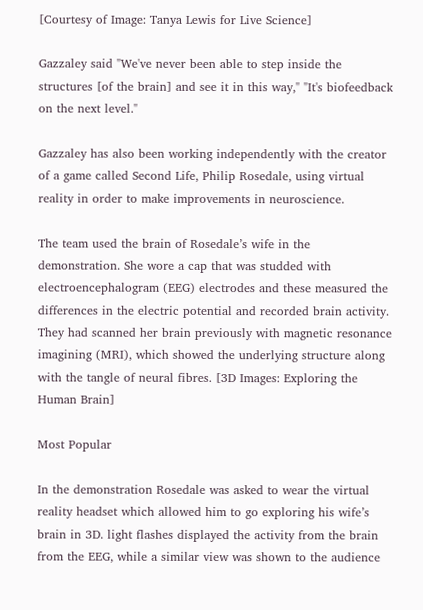[Courtesy of Image: Tanya Lewis for Live Science]

Gazzaley said "We've never been able to step inside the structures [of the brain] and see it in this way," "It's biofeedback on the next level."

Gazzaley has also been working independently with the creator of a game called Second Life, Philip Rosedale, using virtual reality in order to make improvements in neuroscience.

The team used the brain of Rosedale’s wife in the demonstration. She wore a cap that was studded with electroencephalogram (EEG) electrodes and these measured the differences in the electric potential and recorded brain activity. They had scanned her brain previously with magnetic resonance imagining (MRI), which showed the underlying structure along with the tangle of neural fibres. [3D Images: Exploring the Human Brain]

Most Popular

In the demonstration Rosedale was asked to wear the virtual reality headset which allowed him to go exploring his wife’s brain in 3D. light flashes displayed the activity from the brain from the EEG, while a similar view was shown to the audience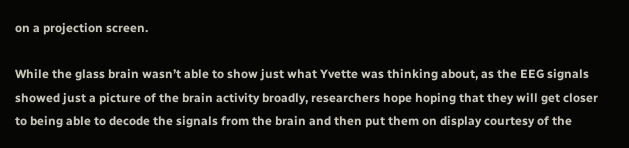on a projection screen.

While the glass brain wasn’t able to show just what Yvette was thinking about, as the EEG signals showed just a picture of the brain activity broadly, researchers hope hoping that they will get closer to being able to decode the signals from the brain and then put them on display courtesy of the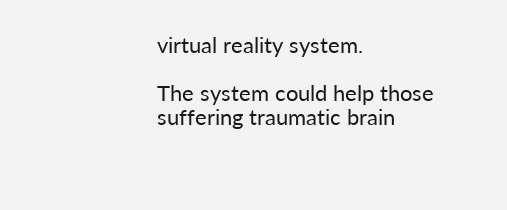virtual reality system.

The system could help those suffering traumatic brain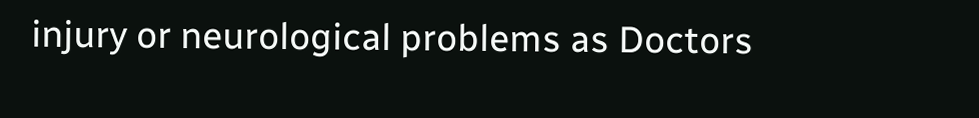injury or neurological problems as Doctors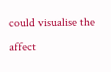could visualise the affect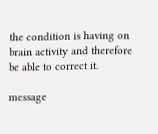the condition is having on brain activity and therefore be able to correct it.

message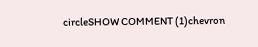circleSHOW COMMENT (1)chevron